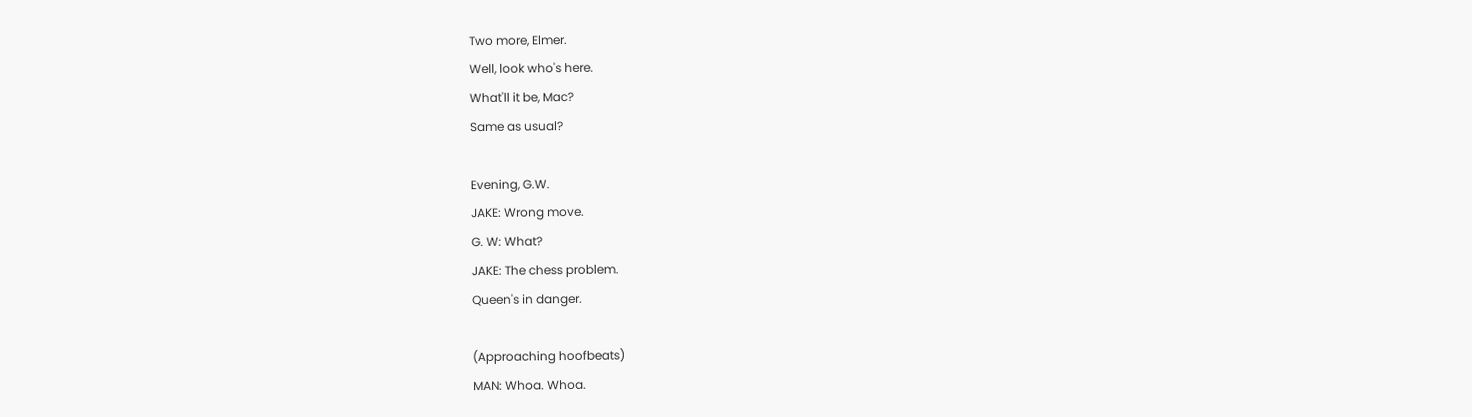Two more, Elmer.
Well, look who's here.
What'll it be, Mac?
Same as usual?

Evening, G.W.
JAKE: Wrong move.
G. W: What?
JAKE: The chess problem.
Queen's in danger.

(Approaching hoofbeats)
MAN: Whoa. Whoa.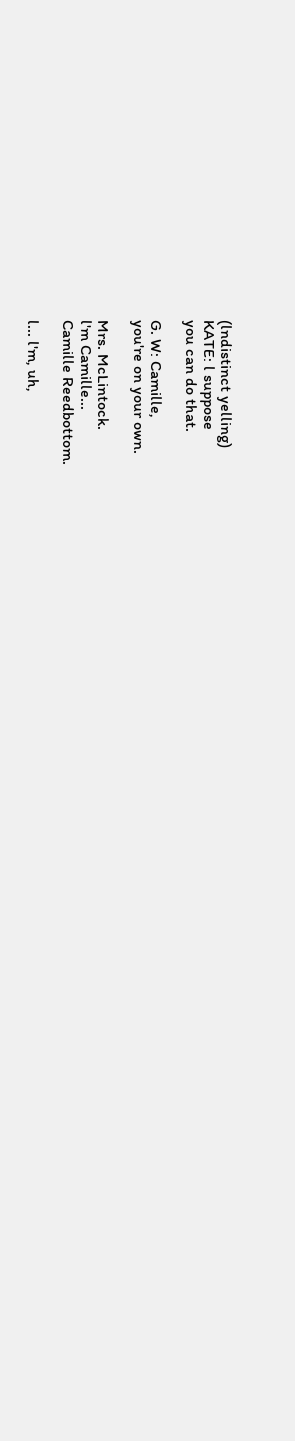(lndistinct yelling)
KATE: l suppose
you can do that.

G. W: Camille,
you're on your own.

Mrs. McLintock.
l'm Camille...
Camille Reedbottom.

l... l'm, uh,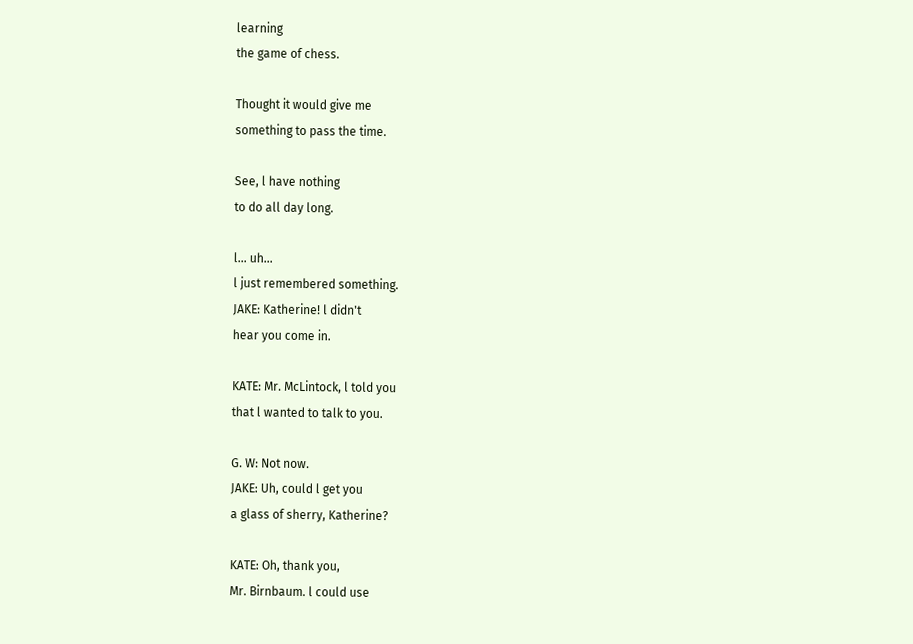learning
the game of chess.

Thought it would give me
something to pass the time.

See, l have nothing
to do all day long.

l... uh...
l just remembered something.
JAKE: Katherine! l didn't
hear you come in.

KATE: Mr. McLintock, l told you
that l wanted to talk to you.

G. W: Not now.
JAKE: Uh, could l get you
a glass of sherry, Katherine?

KATE: Oh, thank you,
Mr. Birnbaum. l could use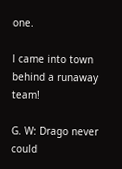one.

l came into town
behind a runaway team!

G. W: Drago never
could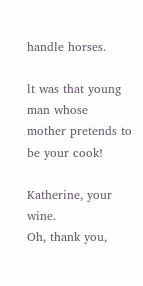handle horses.

lt was that young man whose
mother pretends to be your cook!

Katherine, your wine.
Oh, thank you,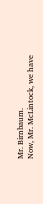Mr. Birnbaum.
Now, Mr. McLintock, we have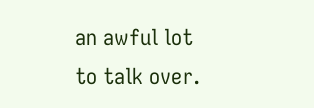an awful lot to talk over.